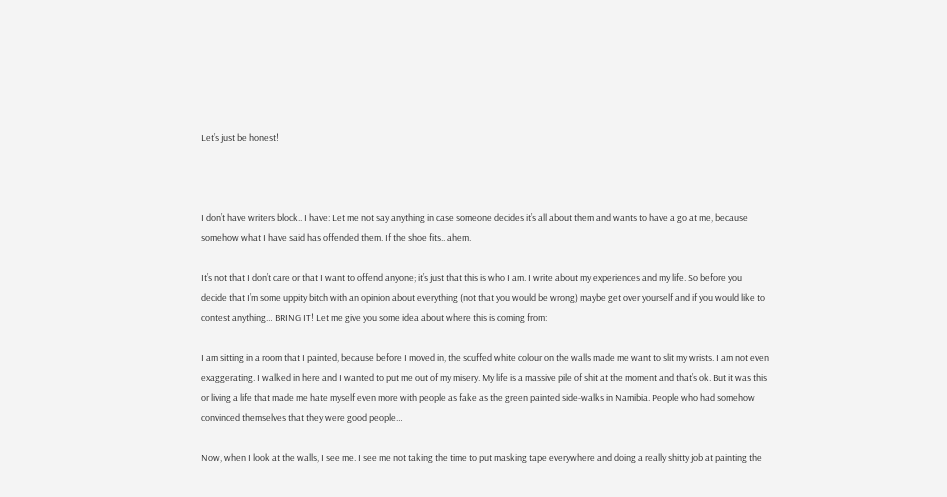Let’s just be honest!



I don’t have writers block.. I have: Let me not say anything in case someone decides it’s all about them and wants to have a go at me, because somehow what I have said has offended them. If the shoe fits.. ahem.

It’s not that I don’t care or that I want to offend anyone; it’s just that this is who I am. I write about my experiences and my life. So before you decide that I’m some uppity bitch with an opinion about everything (not that you would be wrong) maybe get over yourself and if you would like to contest anything… BRING IT! Let me give you some idea about where this is coming from:

I am sitting in a room that I painted, because before I moved in, the scuffed white colour on the walls made me want to slit my wrists. I am not even exaggerating. I walked in here and I wanted to put me out of my misery. My life is a massive pile of shit at the moment and that’s ok. But it was this or living a life that made me hate myself even more with people as fake as the green painted side-walks in Namibia. People who had somehow convinced themselves that they were good people…

Now, when I look at the walls, I see me. I see me not taking the time to put masking tape everywhere and doing a really shitty job at painting the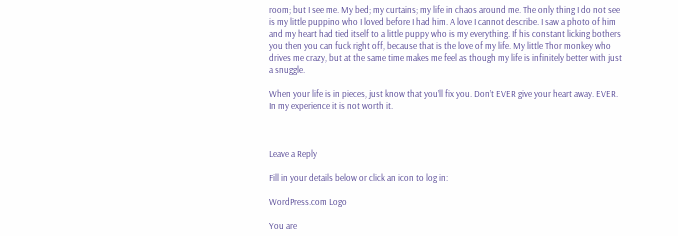room; but I see me. My bed; my curtains; my life in chaos around me. The only thing I do not see is my little puppino who I loved before I had him. A love I cannot describe. I saw a photo of him and my heart had tied itself to a little puppy who is my everything. If his constant licking bothers you then you can fuck right off, because that is the love of my life. My little Thor monkey who drives me crazy, but at the same time makes me feel as though my life is infinitely better with just a snuggle.

When your life is in pieces, just know that you’ll fix you. Don’t EVER give your heart away. EVER. In my experience it is not worth it.



Leave a Reply

Fill in your details below or click an icon to log in:

WordPress.com Logo

You are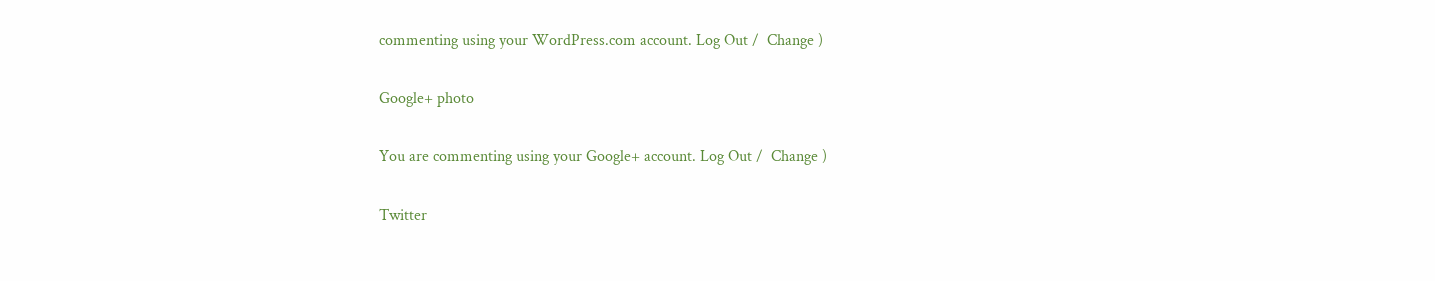commenting using your WordPress.com account. Log Out /  Change )

Google+ photo

You are commenting using your Google+ account. Log Out /  Change )

Twitter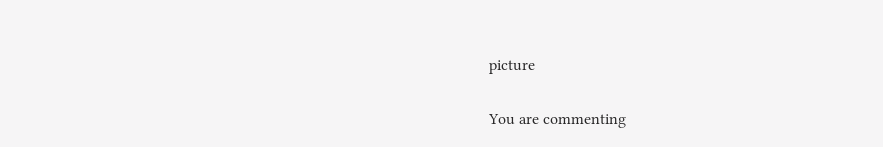picture

You are commenting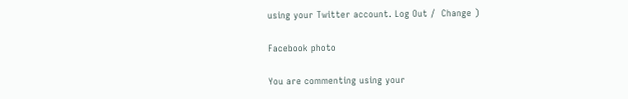using your Twitter account. Log Out /  Change )

Facebook photo

You are commenting using your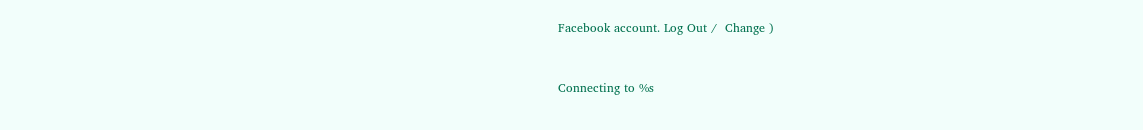Facebook account. Log Out /  Change )


Connecting to %s